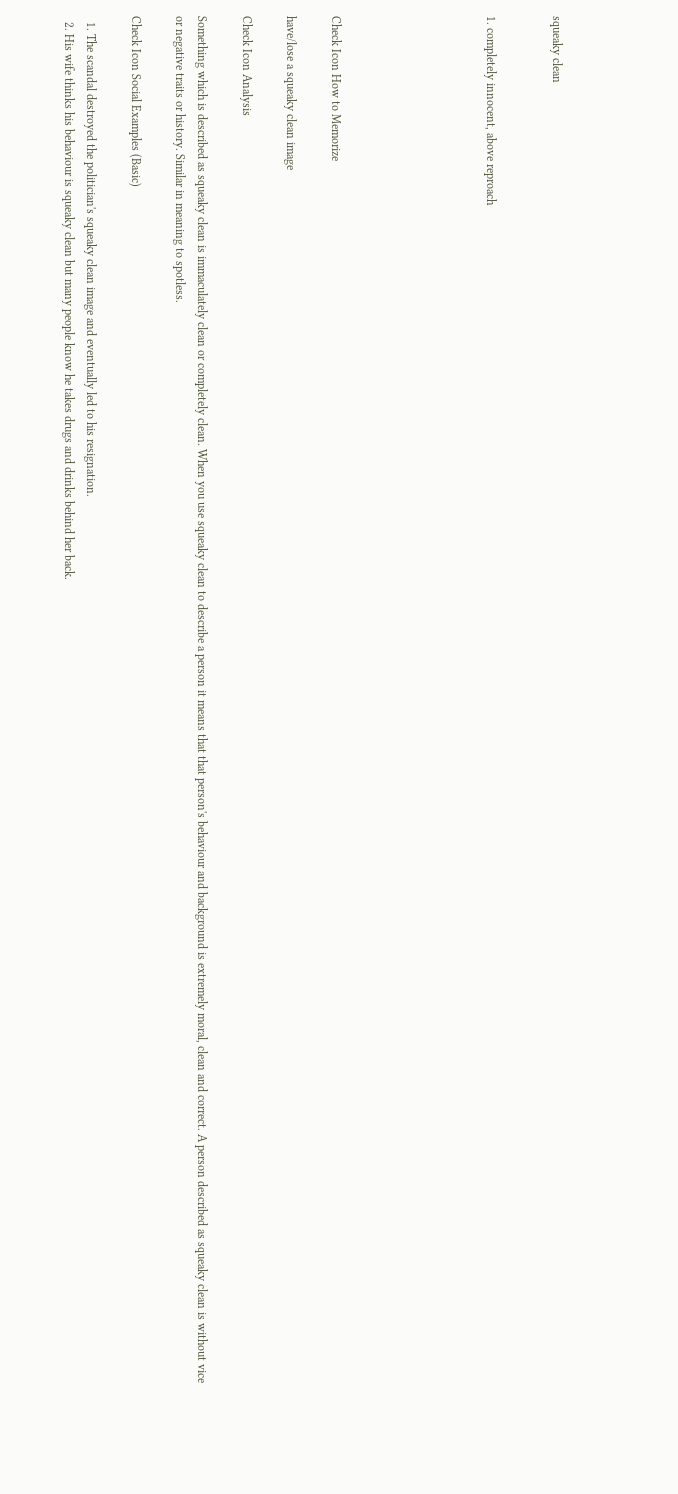squeaky clean


1. completely innocent, above reproach






Check Icon How to Memorize

have/lose a squeaky clean image

Check Icon Analysis

Something which is described as squeaky clean is immaculately clean or completely clean. When you use squeaky clean to describe a person it means that that person's behaviour and background is extremely moral, clean and correct. A person described as squeaky clean is without vice or negative traits or history. Similar in meaning to spotless.

Check Icon Social Examples (Basic)

  1. The scandal destroyed the politician's squeaky clean image and eventually led to his resignation.
  2. His wife thinks his behaviour is squeaky clean but many people know he takes drugs and drinks behind her back.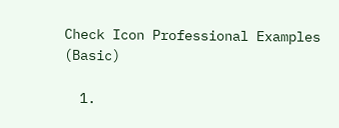Check Icon Professional Examples (Basic)

  1.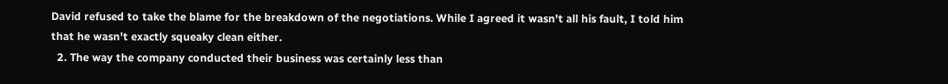David refused to take the blame for the breakdown of the negotiations. While I agreed it wasn't all his fault, I told him that he wasn't exactly squeaky clean either.
  2. The way the company conducted their business was certainly less than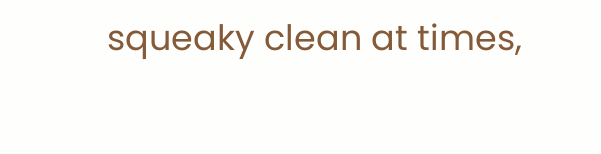squeaky clean at times,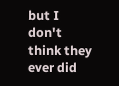but I don't think they ever did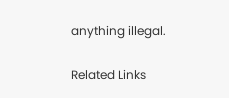anything illegal.

Related Links